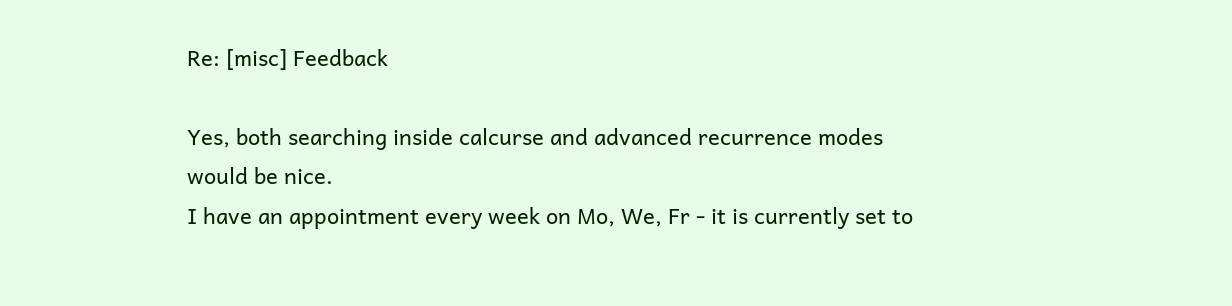Re: [misc] Feedback

Yes, both searching inside calcurse and advanced recurrence modes would be nice.
I have an appointment every week on Mo, We, Fr - it is currently set to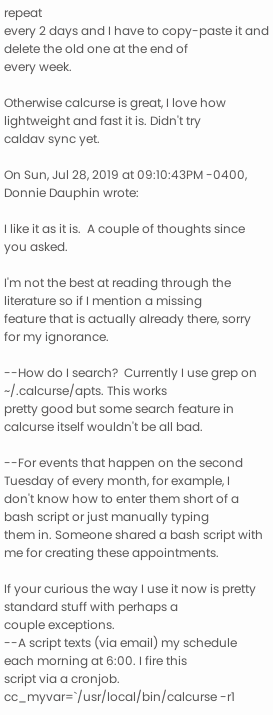repeat
every 2 days and I have to copy-paste it and delete the old one at the end of
every week.

Otherwise calcurse is great, I love how lightweight and fast it is. Didn't try
caldav sync yet.

On Sun, Jul 28, 2019 at 09:10:43PM -0400, Donnie Dauphin wrote:

I like it as it is.  A couple of thoughts since you asked.

I'm not the best at reading through the literature so if I mention a missing
feature that is actually already there, sorry for my ignorance.

--How do I search?  Currently I use grep on ~/.calcurse/apts. This works
pretty good but some search feature in calcurse itself wouldn't be all bad.

--For events that happen on the second Tuesday of every month, for example, I
don't know how to enter them short of a bash script or just manually typing
them in. Someone shared a bash script with me for creating these appointments.

If your curious the way I use it now is pretty standard stuff with perhaps a
couple exceptions.
--A script texts (via email) my schedule each morning at 6:00. I fire this
script via a cronjob.
cc_myvar=`/usr/local/bin/calcurse -r1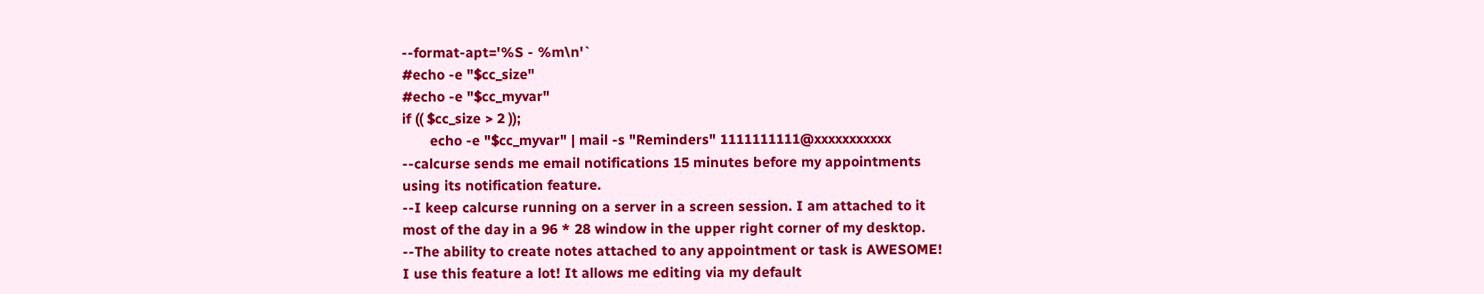--format-apt='%S - %m\n'`
#echo -e "$cc_size"
#echo -e "$cc_myvar"
if (( $cc_size > 2 ));
       echo -e "$cc_myvar" | mail -s "Reminders" 1111111111@xxxxxxxxxxx
--calcurse sends me email notifications 15 minutes before my appointments
using its notification feature.
--I keep calcurse running on a server in a screen session. I am attached to it
most of the day in a 96 * 28 window in the upper right corner of my desktop.
--The ability to create notes attached to any appointment or task is AWESOME!
I use this feature a lot! It allows me editing via my default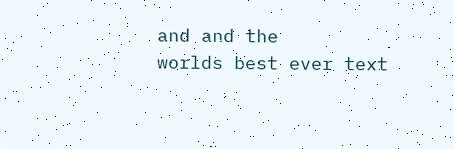and and the
worlds best ever text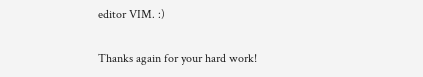editor VIM. :)

Thanks again for your hard work!